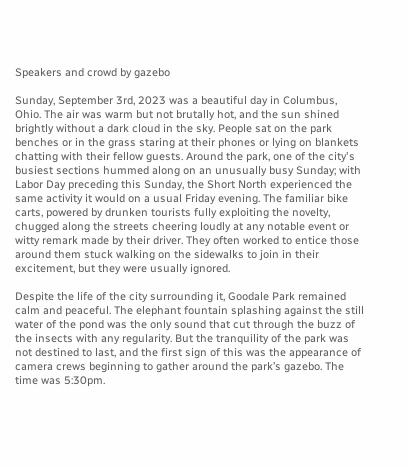Speakers and crowd by gazebo

Sunday, September 3rd, 2023 was a beautiful day in Columbus, Ohio. The air was warm but not brutally hot, and the sun shined brightly without a dark cloud in the sky. People sat on the park benches or in the grass staring at their phones or lying on blankets chatting with their fellow guests. Around the park, one of the city's busiest sections hummed along on an unusually busy Sunday; with Labor Day preceding this Sunday, the Short North experienced the same activity it would on a usual Friday evening. The familiar bike carts, powered by drunken tourists fully exploiting the novelty, chugged along the streets cheering loudly at any notable event or witty remark made by their driver. They often worked to entice those around them stuck walking on the sidewalks to join in their excitement, but they were usually ignored.

Despite the life of the city surrounding it, Goodale Park remained calm and peaceful. The elephant fountain splashing against the still water of the pond was the only sound that cut through the buzz of the insects with any regularity. But the tranquility of the park was not destined to last, and the first sign of this was the appearance of camera crews beginning to gather around the park’s gazebo. The time was 5:30pm.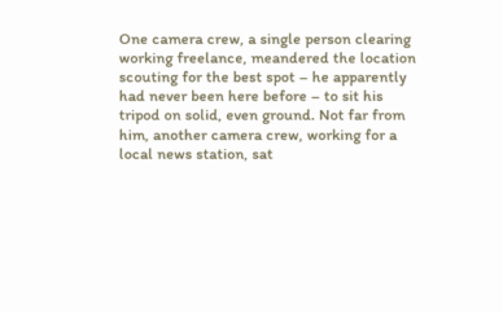One camera crew, a single person clearing working freelance, meandered the location scouting for the best spot – he apparently had never been here before – to sit his tripod on solid, even ground. Not far from him, another camera crew, working for a local news station, sat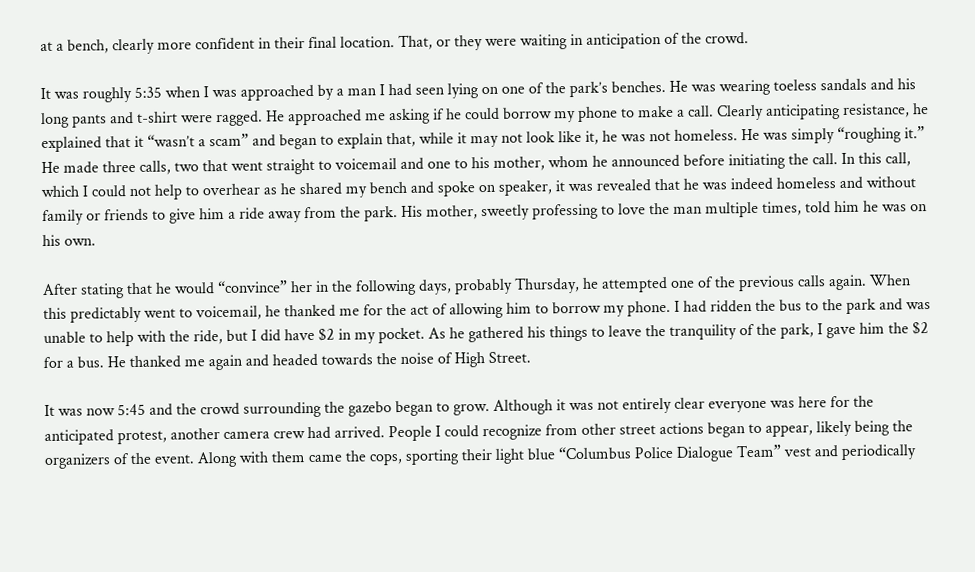at a bench, clearly more confident in their final location. That, or they were waiting in anticipation of the crowd.

It was roughly 5:35 when I was approached by a man I had seen lying on one of the park’s benches. He was wearing toeless sandals and his long pants and t-shirt were ragged. He approached me asking if he could borrow my phone to make a call. Clearly anticipating resistance, he explained that it “wasn’t a scam” and began to explain that, while it may not look like it, he was not homeless. He was simply “roughing it.” He made three calls, two that went straight to voicemail and one to his mother, whom he announced before initiating the call. In this call, which I could not help to overhear as he shared my bench and spoke on speaker, it was revealed that he was indeed homeless and without family or friends to give him a ride away from the park. His mother, sweetly professing to love the man multiple times, told him he was on his own.

After stating that he would “convince” her in the following days, probably Thursday, he attempted one of the previous calls again. When this predictably went to voicemail, he thanked me for the act of allowing him to borrow my phone. I had ridden the bus to the park and was unable to help with the ride, but I did have $2 in my pocket. As he gathered his things to leave the tranquility of the park, I gave him the $2 for a bus. He thanked me again and headed towards the noise of High Street.

It was now 5:45 and the crowd surrounding the gazebo began to grow. Although it was not entirely clear everyone was here for the anticipated protest, another camera crew had arrived. People I could recognize from other street actions began to appear, likely being the organizers of the event. Along with them came the cops, sporting their light blue “Columbus Police Dialogue Team” vest and periodically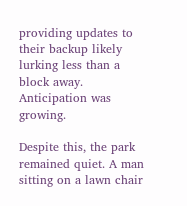providing updates to their backup likely lurking less than a block away. Anticipation was growing.

Despite this, the park remained quiet. A man sitting on a lawn chair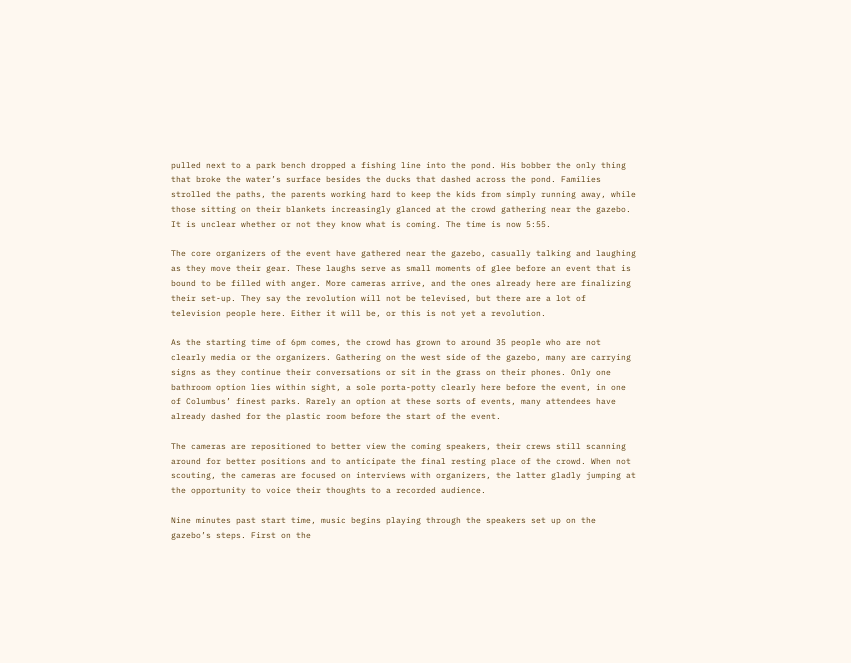pulled next to a park bench dropped a fishing line into the pond. His bobber the only thing that broke the water’s surface besides the ducks that dashed across the pond. Families strolled the paths, the parents working hard to keep the kids from simply running away, while those sitting on their blankets increasingly glanced at the crowd gathering near the gazebo. It is unclear whether or not they know what is coming. The time is now 5:55.

The core organizers of the event have gathered near the gazebo, casually talking and laughing as they move their gear. These laughs serve as small moments of glee before an event that is bound to be filled with anger. More cameras arrive, and the ones already here are finalizing their set-up. They say the revolution will not be televised, but there are a lot of television people here. Either it will be, or this is not yet a revolution.

As the starting time of 6pm comes, the crowd has grown to around 35 people who are not clearly media or the organizers. Gathering on the west side of the gazebo, many are carrying signs as they continue their conversations or sit in the grass on their phones. Only one bathroom option lies within sight, a sole porta-potty clearly here before the event, in one of Columbus’ finest parks. Rarely an option at these sorts of events, many attendees have already dashed for the plastic room before the start of the event.

The cameras are repositioned to better view the coming speakers, their crews still scanning around for better positions and to anticipate the final resting place of the crowd. When not scouting, the cameras are focused on interviews with organizers, the latter gladly jumping at the opportunity to voice their thoughts to a recorded audience.

Nine minutes past start time, music begins playing through the speakers set up on the gazebo’s steps. First on the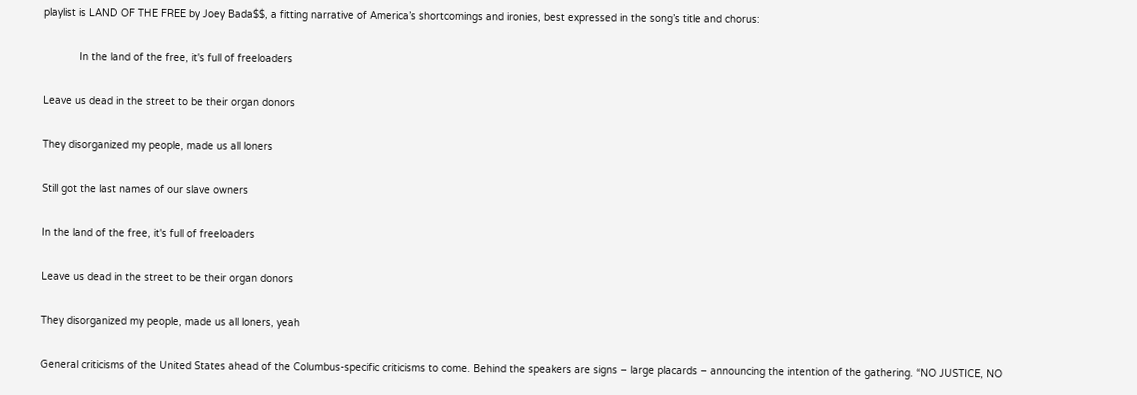playlist is LAND OF THE FREE by Joey Bada$$, a fitting narrative of America’s shortcomings and ironies, best expressed in the song’s title and chorus:

            In the land of the free, it's full of freeloaders

Leave us dead in the street to be their organ donors

They disorganized my people, made us all loners

Still got the last names of our slave owners

In the land of the free, it's full of freeloaders

Leave us dead in the street to be their organ donors

They disorganized my people, made us all loners, yeah

General criticisms of the United States ahead of the Columbus-specific criticisms to come. Behind the speakers are signs – large placards – announcing the intention of the gathering. “NO JUSTICE, NO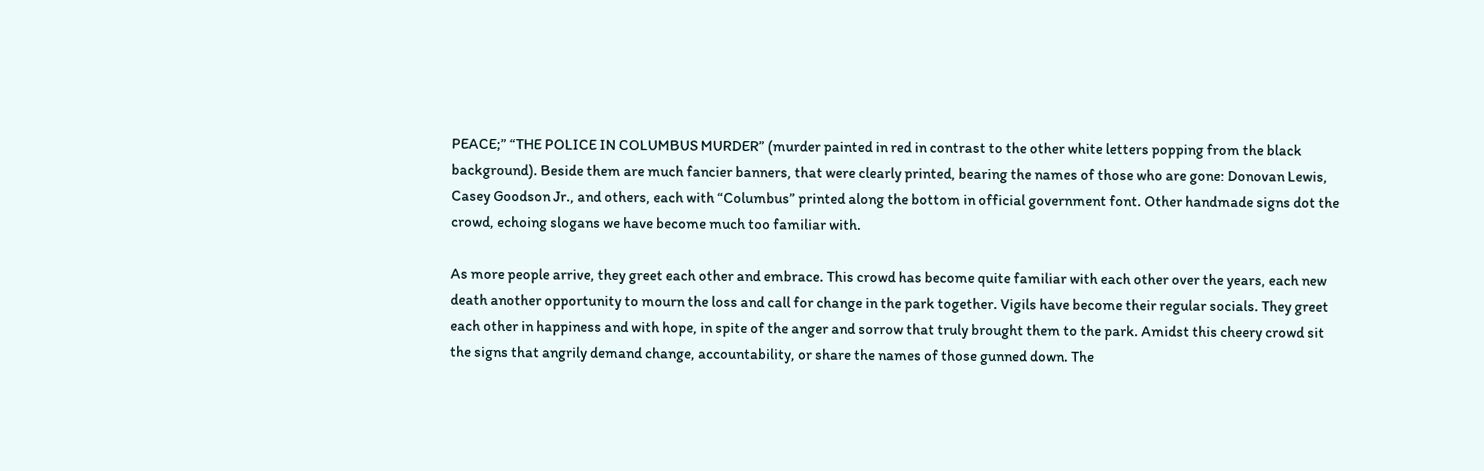PEACE;” “THE POLICE IN COLUMBUS MURDER” (murder painted in red in contrast to the other white letters popping from the black background). Beside them are much fancier banners, that were clearly printed, bearing the names of those who are gone: Donovan Lewis, Casey Goodson Jr., and others, each with “Columbus” printed along the bottom in official government font. Other handmade signs dot the crowd, echoing slogans we have become much too familiar with.

As more people arrive, they greet each other and embrace. This crowd has become quite familiar with each other over the years, each new death another opportunity to mourn the loss and call for change in the park together. Vigils have become their regular socials. They greet each other in happiness and with hope, in spite of the anger and sorrow that truly brought them to the park. Amidst this cheery crowd sit the signs that angrily demand change, accountability, or share the names of those gunned down. The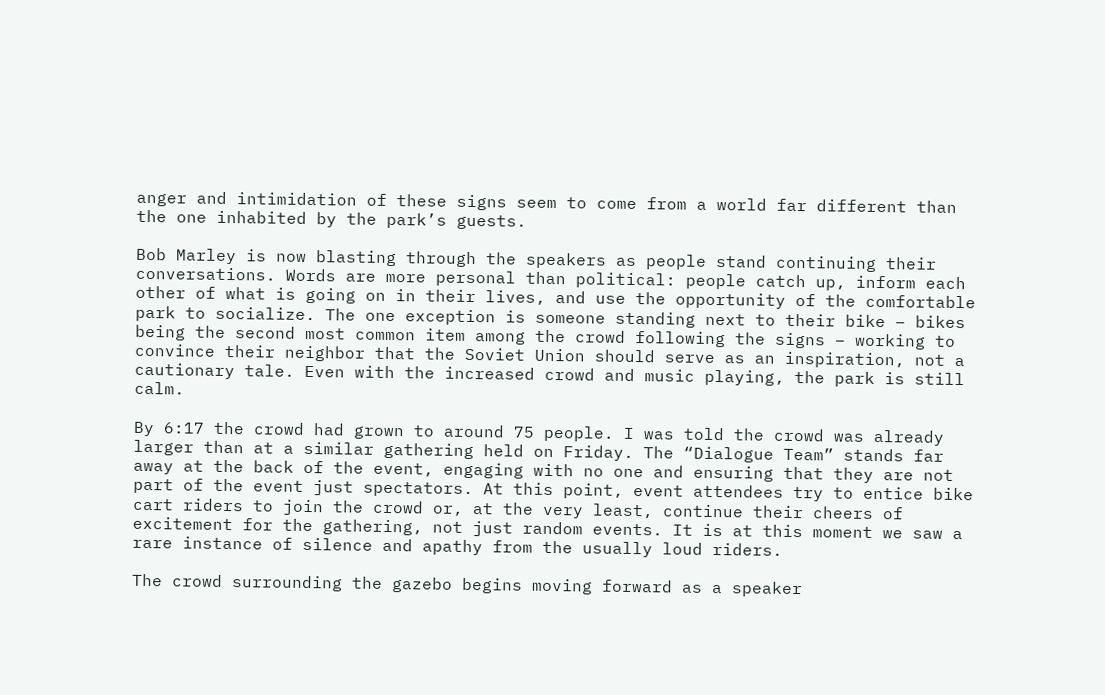anger and intimidation of these signs seem to come from a world far different than the one inhabited by the park’s guests.

Bob Marley is now blasting through the speakers as people stand continuing their conversations. Words are more personal than political: people catch up, inform each other of what is going on in their lives, and use the opportunity of the comfortable park to socialize. The one exception is someone standing next to their bike – bikes being the second most common item among the crowd following the signs – working to convince their neighbor that the Soviet Union should serve as an inspiration, not a cautionary tale. Even with the increased crowd and music playing, the park is still calm.

By 6:17 the crowd had grown to around 75 people. I was told the crowd was already larger than at a similar gathering held on Friday. The “Dialogue Team” stands far away at the back of the event, engaging with no one and ensuring that they are not part of the event just spectators. At this point, event attendees try to entice bike cart riders to join the crowd or, at the very least, continue their cheers of excitement for the gathering, not just random events. It is at this moment we saw a rare instance of silence and apathy from the usually loud riders.

The crowd surrounding the gazebo begins moving forward as a speaker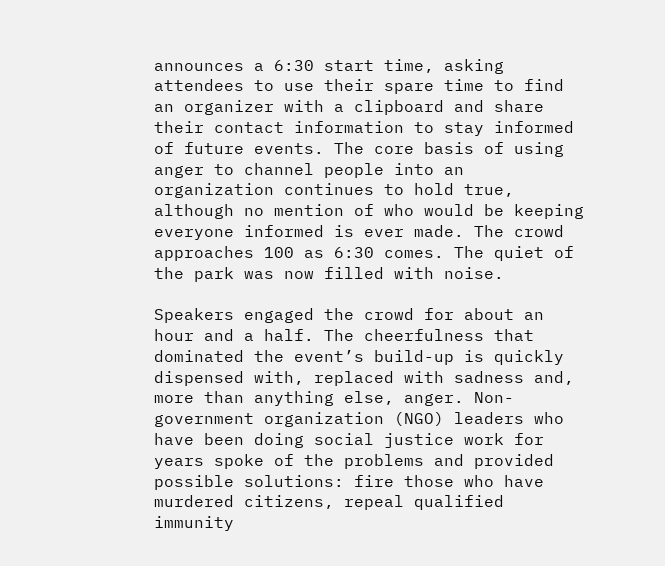announces a 6:30 start time, asking attendees to use their spare time to find an organizer with a clipboard and share their contact information to stay informed of future events. The core basis of using anger to channel people into an organization continues to hold true, although no mention of who would be keeping everyone informed is ever made. The crowd approaches 100 as 6:30 comes. The quiet of the park was now filled with noise.

Speakers engaged the crowd for about an hour and a half. The cheerfulness that dominated the event’s build-up is quickly dispensed with, replaced with sadness and, more than anything else, anger. Non-government organization (NGO) leaders who have been doing social justice work for years spoke of the problems and provided possible solutions: fire those who have murdered citizens, repeal qualified immunity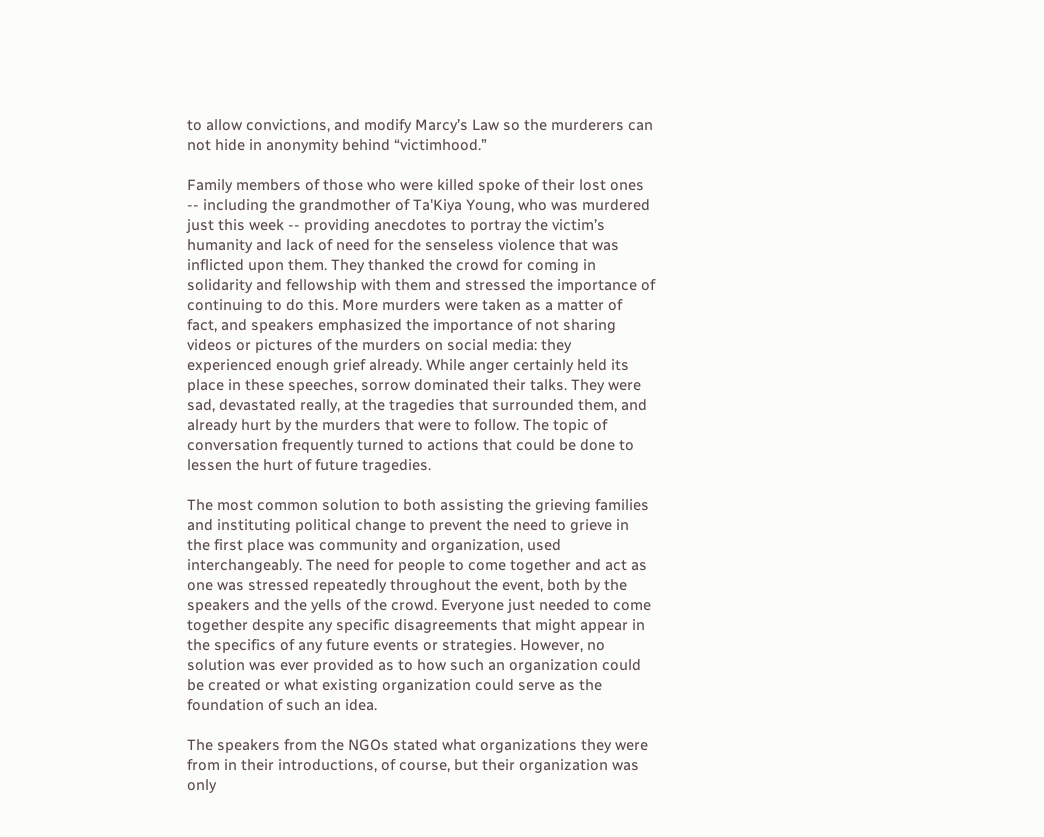to allow convictions, and modify Marcy’s Law so the murderers can not hide in anonymity behind “victimhood.”

Family members of those who were killed spoke of their lost ones -- including the grandmother of Ta'Kiya Young, who was murdered just this week -- providing anecdotes to portray the victim’s humanity and lack of need for the senseless violence that was inflicted upon them. They thanked the crowd for coming in solidarity and fellowship with them and stressed the importance of continuing to do this. More murders were taken as a matter of fact, and speakers emphasized the importance of not sharing videos or pictures of the murders on social media: they experienced enough grief already. While anger certainly held its place in these speeches, sorrow dominated their talks. They were sad, devastated really, at the tragedies that surrounded them, and already hurt by the murders that were to follow. The topic of conversation frequently turned to actions that could be done to lessen the hurt of future tragedies.

The most common solution to both assisting the grieving families and instituting political change to prevent the need to grieve in the first place was community and organization, used interchangeably. The need for people to come together and act as one was stressed repeatedly throughout the event, both by the speakers and the yells of the crowd. Everyone just needed to come together despite any specific disagreements that might appear in the specifics of any future events or strategies. However, no solution was ever provided as to how such an organization could be created or what existing organization could serve as the foundation of such an idea.

The speakers from the NGOs stated what organizations they were from in their introductions, of course, but their organization was only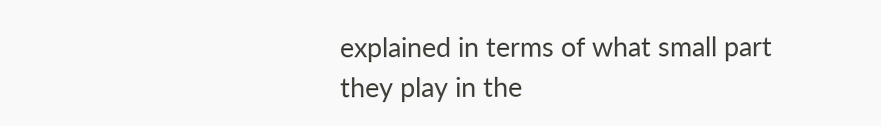explained in terms of what small part they play in the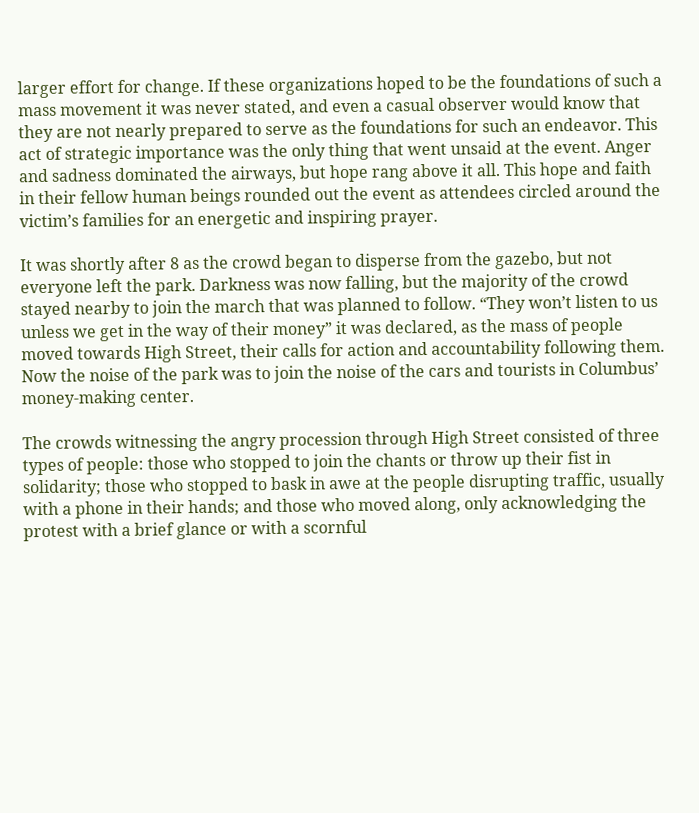larger effort for change. If these organizations hoped to be the foundations of such a mass movement it was never stated, and even a casual observer would know that they are not nearly prepared to serve as the foundations for such an endeavor. This act of strategic importance was the only thing that went unsaid at the event. Anger and sadness dominated the airways, but hope rang above it all. This hope and faith in their fellow human beings rounded out the event as attendees circled around the victim’s families for an energetic and inspiring prayer.

It was shortly after 8 as the crowd began to disperse from the gazebo, but not everyone left the park. Darkness was now falling, but the majority of the crowd stayed nearby to join the march that was planned to follow. “They won’t listen to us unless we get in the way of their money” it was declared, as the mass of people moved towards High Street, their calls for action and accountability following them. Now the noise of the park was to join the noise of the cars and tourists in Columbus’ money-making center.

The crowds witnessing the angry procession through High Street consisted of three types of people: those who stopped to join the chants or throw up their fist in solidarity; those who stopped to bask in awe at the people disrupting traffic, usually with a phone in their hands; and those who moved along, only acknowledging the protest with a brief glance or with a scornful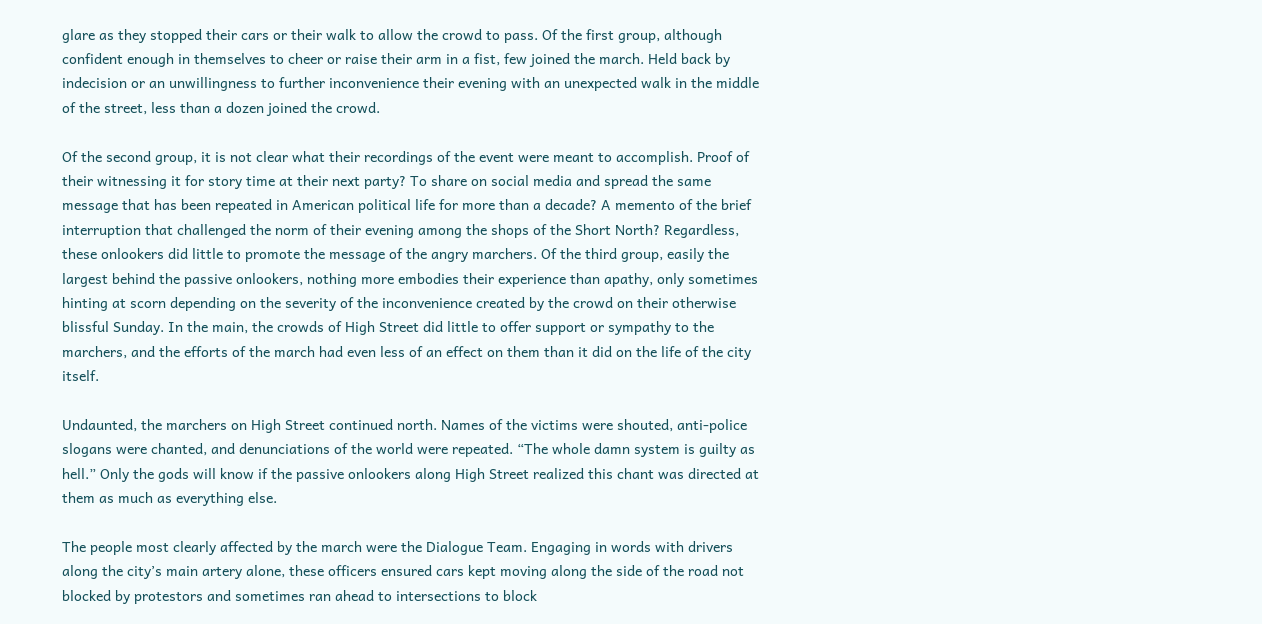glare as they stopped their cars or their walk to allow the crowd to pass. Of the first group, although confident enough in themselves to cheer or raise their arm in a fist, few joined the march. Held back by indecision or an unwillingness to further inconvenience their evening with an unexpected walk in the middle of the street, less than a dozen joined the crowd.

Of the second group, it is not clear what their recordings of the event were meant to accomplish. Proof of their witnessing it for story time at their next party? To share on social media and spread the same message that has been repeated in American political life for more than a decade? A memento of the brief interruption that challenged the norm of their evening among the shops of the Short North? Regardless, these onlookers did little to promote the message of the angry marchers. Of the third group, easily the largest behind the passive onlookers, nothing more embodies their experience than apathy, only sometimes hinting at scorn depending on the severity of the inconvenience created by the crowd on their otherwise blissful Sunday. In the main, the crowds of High Street did little to offer support or sympathy to the marchers, and the efforts of the march had even less of an effect on them than it did on the life of the city itself.

Undaunted, the marchers on High Street continued north. Names of the victims were shouted, anti-police slogans were chanted, and denunciations of the world were repeated. “The whole damn system is guilty as hell.” Only the gods will know if the passive onlookers along High Street realized this chant was directed at them as much as everything else.

The people most clearly affected by the march were the Dialogue Team. Engaging in words with drivers along the city’s main artery alone, these officers ensured cars kept moving along the side of the road not blocked by protestors and sometimes ran ahead to intersections to block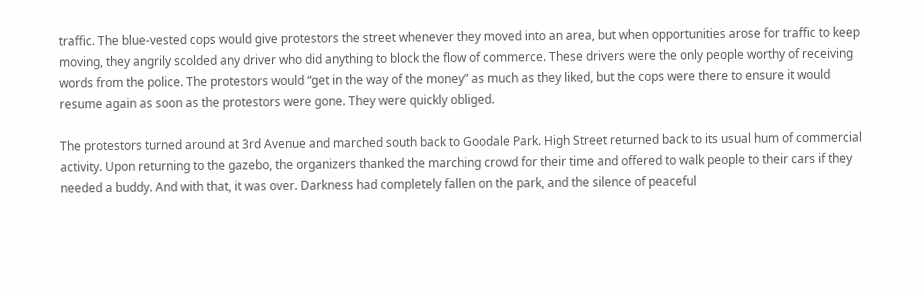traffic. The blue-vested cops would give protestors the street whenever they moved into an area, but when opportunities arose for traffic to keep moving, they angrily scolded any driver who did anything to block the flow of commerce. These drivers were the only people worthy of receiving words from the police. The protestors would “get in the way of the money” as much as they liked, but the cops were there to ensure it would resume again as soon as the protestors were gone. They were quickly obliged.

The protestors turned around at 3rd Avenue and marched south back to Goodale Park. High Street returned back to its usual hum of commercial activity. Upon returning to the gazebo, the organizers thanked the marching crowd for their time and offered to walk people to their cars if they needed a buddy. And with that, it was over. Darkness had completely fallen on the park, and the silence of peaceful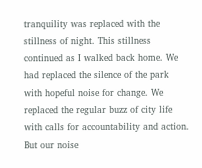tranquility was replaced with the stillness of night. This stillness continued as I walked back home. We had replaced the silence of the park with hopeful noise for change. We replaced the regular buzz of city life with calls for accountability and action. But our noise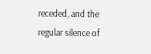receded, and the regular silence of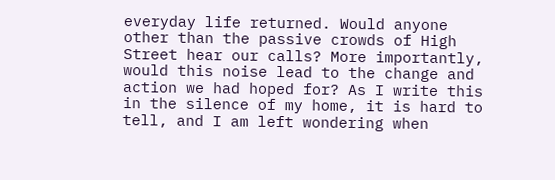everyday life returned. Would anyone other than the passive crowds of High Street hear our calls? More importantly, would this noise lead to the change and action we had hoped for? As I write this in the silence of my home, it is hard to tell, and I am left wondering when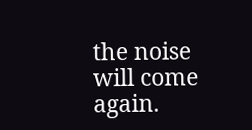the noise will come again.